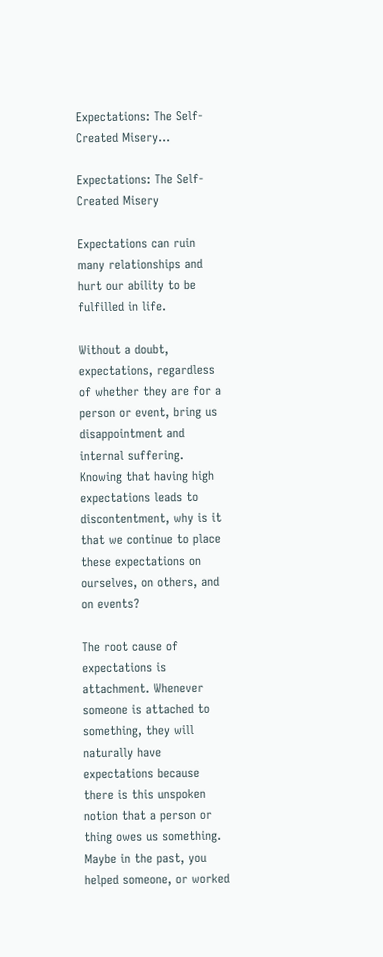Expectations: The Self-Created Misery…

Expectations: The Self-Created Misery

Expectations can ruin many relationships and hurt our ability to be fulfilled in life.

Without a doubt, expectations, regardless of whether they are for a person or event, bring us disappointment and internal suffering. Knowing that having high expectations leads to discontentment, why is it that we continue to place these expectations on ourselves, on others, and on events?

The root cause of expectations is attachment. Whenever someone is attached to something, they will naturally have expectations because there is this unspoken notion that a person or thing owes us something. Maybe in the past, you helped someone, or worked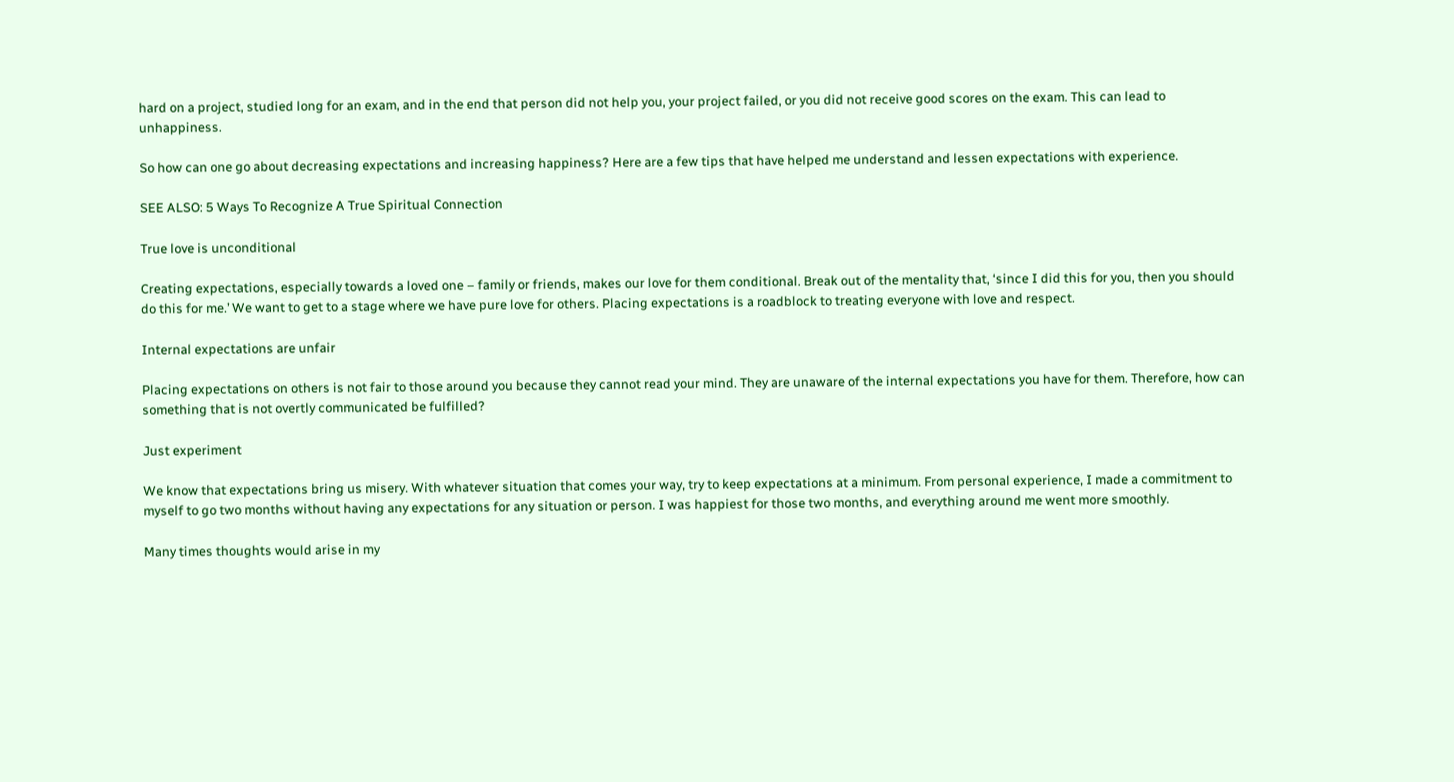hard on a project, studied long for an exam, and in the end that person did not help you, your project failed, or you did not receive good scores on the exam. This can lead to unhappiness.

So how can one go about decreasing expectations and increasing happiness? Here are a few tips that have helped me understand and lessen expectations with experience.

SEE ALSO: 5 Ways To Recognize A True Spiritual Connection

True love is unconditional

Creating expectations, especially towards a loved one – family or friends, makes our love for them conditional. Break out of the mentality that, ‘since I did this for you, then you should do this for me.’ We want to get to a stage where we have pure love for others. Placing expectations is a roadblock to treating everyone with love and respect.

Internal expectations are unfair

Placing expectations on others is not fair to those around you because they cannot read your mind. They are unaware of the internal expectations you have for them. Therefore, how can something that is not overtly communicated be fulfilled?

Just experiment

We know that expectations bring us misery. With whatever situation that comes your way, try to keep expectations at a minimum. From personal experience, I made a commitment to myself to go two months without having any expectations for any situation or person. I was happiest for those two months, and everything around me went more smoothly.

Many times thoughts would arise in my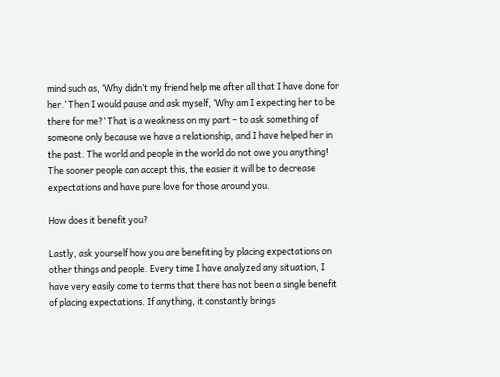mind such as, ‘Why didn’t my friend help me after all that I have done for her.’ Then I would pause and ask myself, ‘Why am I expecting her to be there for me?’ That is a weakness on my part – to ask something of someone only because we have a relationship, and I have helped her in the past. The world and people in the world do not owe you anything! The sooner people can accept this, the easier it will be to decrease expectations and have pure love for those around you.

How does it benefit you?

Lastly, ask yourself how you are benefiting by placing expectations on other things and people. Every time I have analyzed any situation, I have very easily come to terms that there has not been a single benefit of placing expectations. If anything, it constantly brings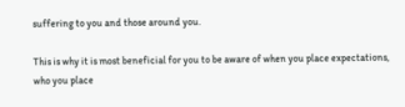suffering to you and those around you.

This is why it is most beneficial for you to be aware of when you place expectations, who you place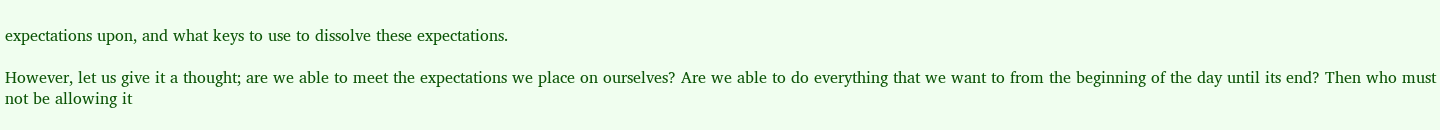expectations upon, and what keys to use to dissolve these expectations.

However, let us give it a thought; are we able to meet the expectations we place on ourselves? Are we able to do everything that we want to from the beginning of the day until its end? Then who must not be allowing it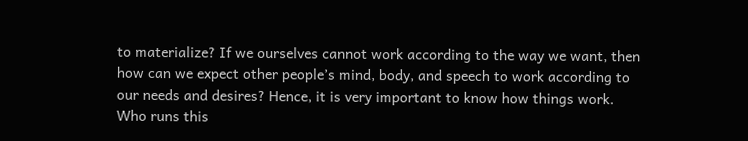to materialize? If we ourselves cannot work according to the way we want, then how can we expect other people’s mind, body, and speech to work according to our needs and desires? Hence, it is very important to know how things work. Who runs this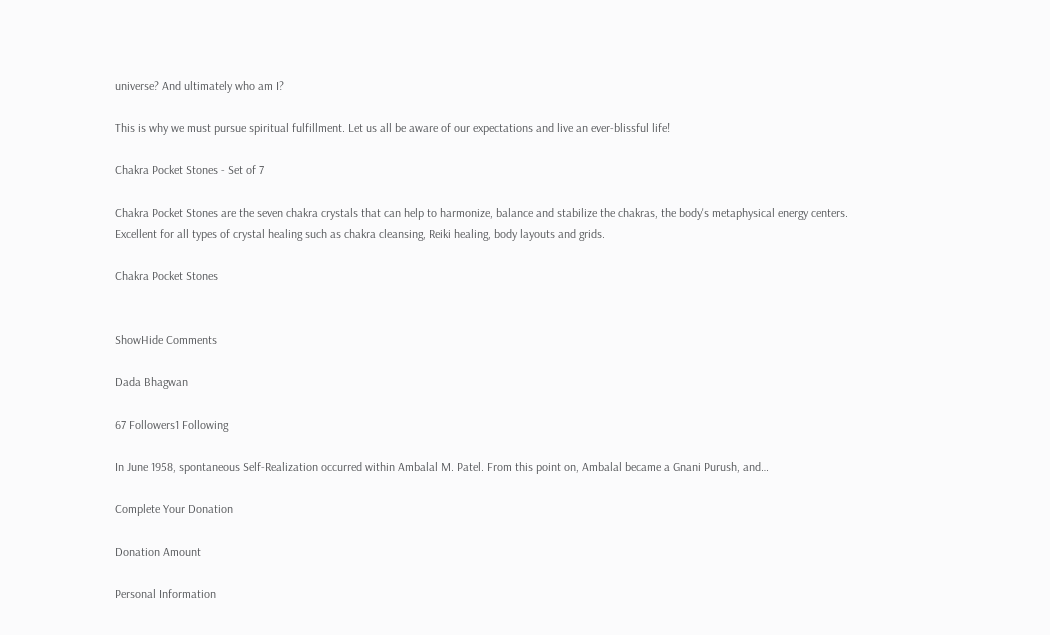universe? And ultimately who am I?

This is why we must pursue spiritual fulfillment. Let us all be aware of our expectations and live an ever-blissful life!

Chakra Pocket Stones - Set of 7

Chakra Pocket Stones are the seven chakra crystals that can help to harmonize, balance and stabilize the chakras, the body's metaphysical energy centers. Excellent for all types of crystal healing such as chakra cleansing, Reiki healing, body layouts and grids.

Chakra Pocket Stones


ShowHide Comments

Dada Bhagwan

67 Followers1 Following

In June 1958, spontaneous Self-Realization occurred within Ambalal M. Patel. From this point on, Ambalal became a Gnani Purush, and…

Complete Your Donation

Donation Amount

Personal Information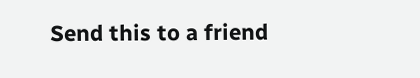Send this to a friend